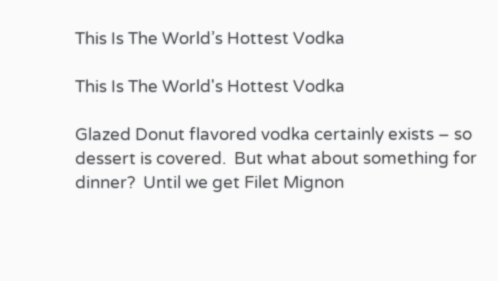This Is The World’s Hottest Vodka

This Is The World's Hottest Vodka

Glazed Donut flavored vodka certainly exists – so dessert is covered.  But what about something for dinner?  Until we get Filet Mignon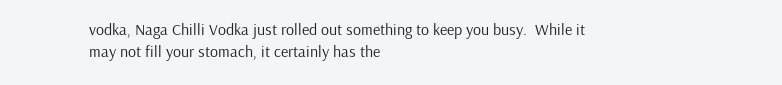vodka, Naga Chilli Vodka just rolled out something to keep you busy.  While it may not fill your stomach, it certainly has the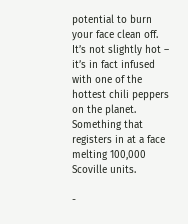potential to burn your face clean off.  It’s not slightly hot – it’s in fact infused with one of the hottest chili peppers on the planet.  Something that registers in at a face melting 100,000 Scoville units.

-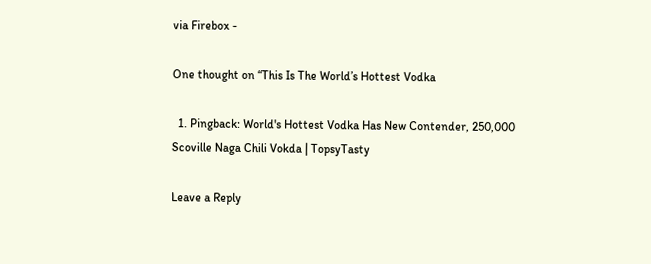via Firebox -

One thought on “This Is The World’s Hottest Vodka

  1. Pingback: World's Hottest Vodka Has New Contender, 250,000 Scoville Naga Chili Vokda | TopsyTasty

Leave a Reply